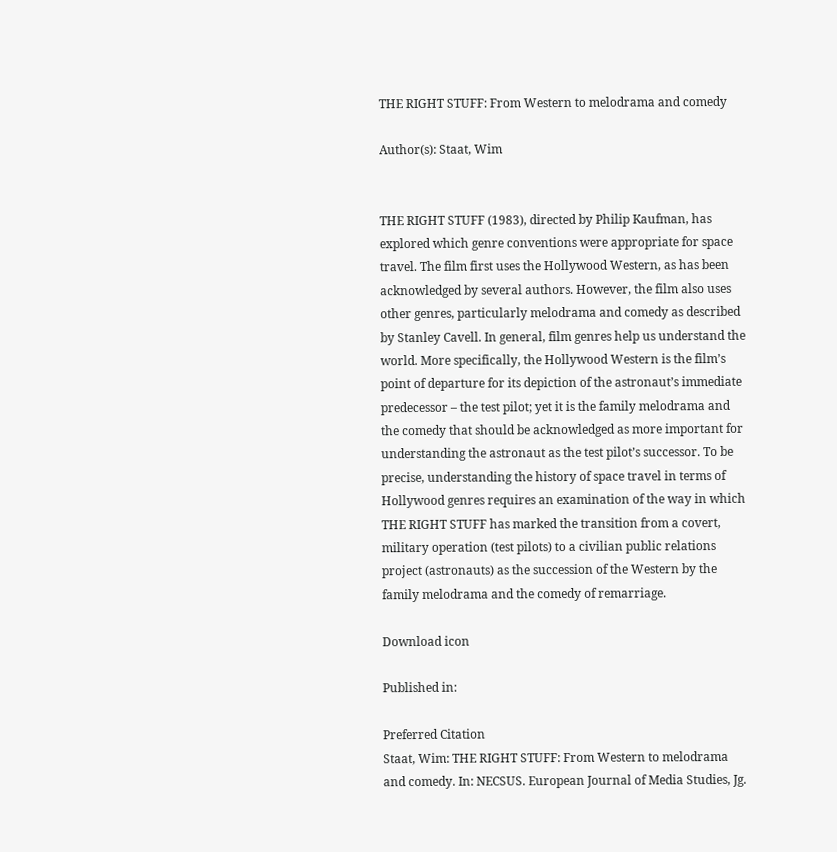THE RIGHT STUFF: From Western to melodrama and comedy

Author(s): Staat, Wim


THE RIGHT STUFF (1983), directed by Philip Kaufman, has explored which genre conventions were appropriate for space travel. The film first uses the Hollywood Western, as has been acknowledged by several authors. However, the film also uses other genres, particularly melodrama and comedy as described by Stanley Cavell. In general, film genres help us understand the world. More specifically, the Hollywood Western is the film’s point of departure for its depiction of the astronaut’s immediate predecessor – the test pilot; yet it is the family melodrama and the comedy that should be acknowledged as more important for understanding the astronaut as the test pilot’s successor. To be precise, understanding the history of space travel in terms of Hollywood genres requires an examination of the way in which THE RIGHT STUFF has marked the transition from a covert, military operation (test pilots) to a civilian public relations project (astronauts) as the succession of the Western by the family melodrama and the comedy of remarriage.

Download icon

Published in:

Preferred Citation
Staat, Wim: THE RIGHT STUFF: From Western to melodrama and comedy. In: NECSUS. European Journal of Media Studies, Jg.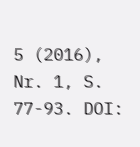5 (2016), Nr. 1, S. 77-93. DOI: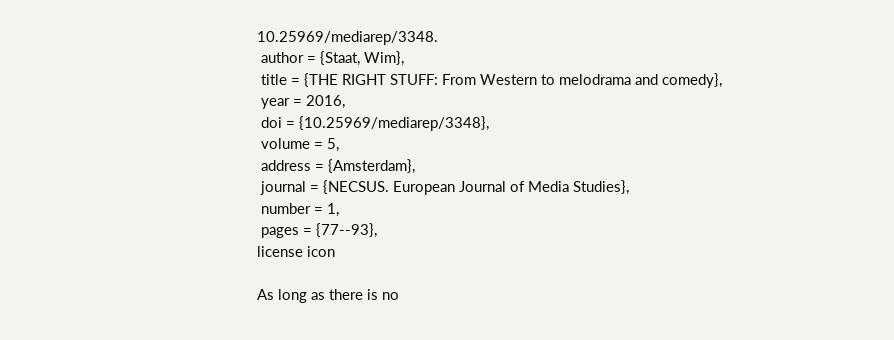10.25969/mediarep/3348.
 author = {Staat, Wim},
 title = {THE RIGHT STUFF: From Western to melodrama and comedy},
 year = 2016,
 doi = {10.25969/mediarep/3348},
 volume = 5,
 address = {Amsterdam},
 journal = {NECSUS. European Journal of Media Studies},
 number = 1,
 pages = {77--93},
license icon

As long as there is no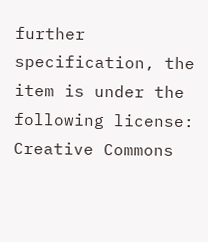further specification, the item is under the following license: Creative Commons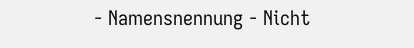- Namensnennung - Nicht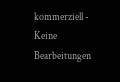kommerziell - Keine Bearbeitungen